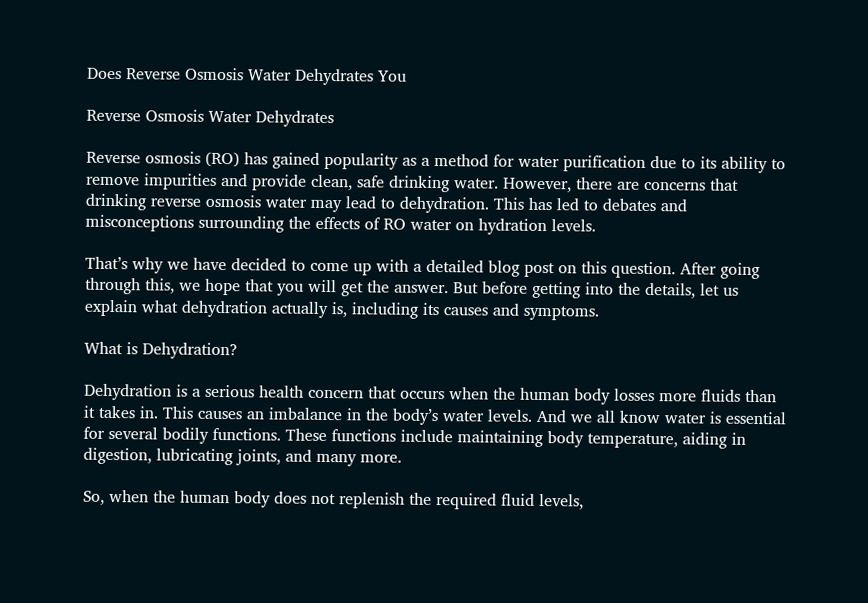Does Reverse Osmosis Water Dehydrates You

Reverse Osmosis Water Dehydrates

Reverse osmosis (RO) has gained popularity as a method for water purification due to its ability to remove impurities and provide clean, safe drinking water. However, there are concerns that drinking reverse osmosis water may lead to dehydration. This has led to debates and misconceptions surrounding the effects of RO water on hydration levels.

That’s why we have decided to come up with a detailed blog post on this question. After going through this, we hope that you will get the answer. But before getting into the details, let us explain what dehydration actually is, including its causes and symptoms.

What is Dehydration?

Dehydration is a serious health concern that occurs when the human body losses more fluids than it takes in. This causes an imbalance in the body’s water levels. And we all know water is essential for several bodily functions. These functions include maintaining body temperature, aiding in digestion, lubricating joints, and many more.

So, when the human body does not replenish the required fluid levels,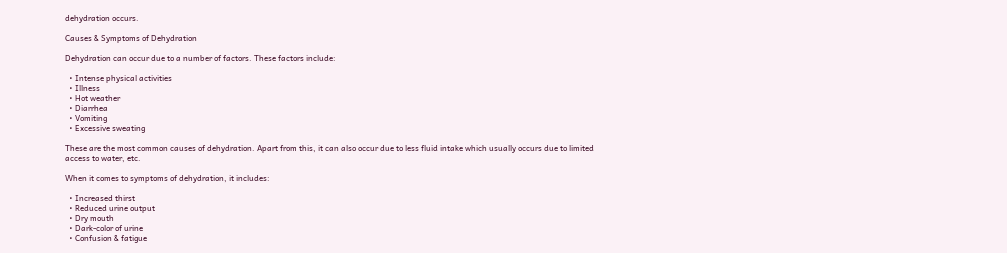dehydration occurs.

Causes & Symptoms of Dehydration

Dehydration can occur due to a number of factors. These factors include:

  • Intense physical activities
  • Illness
  • Hot weather
  • Diarrhea
  • Vomiting
  • Excessive sweating

These are the most common causes of dehydration. Apart from this, it can also occur due to less fluid intake which usually occurs due to limited access to water, etc.

When it comes to symptoms of dehydration, it includes:

  • Increased thirst
  • Reduced urine output
  • Dry mouth
  • Dark-color of urine
  • Confusion & fatigue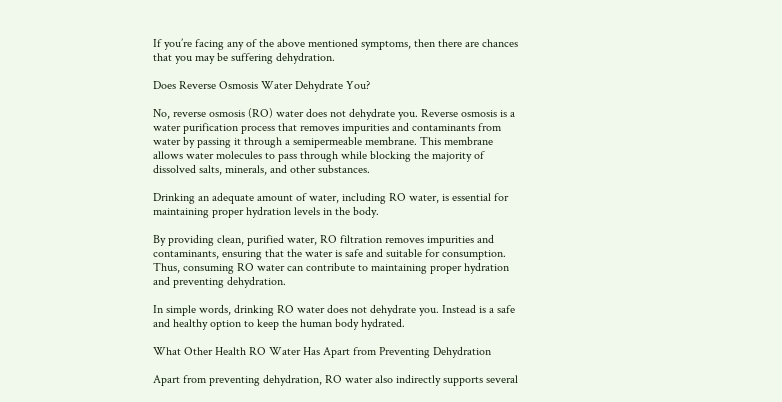If you’re facing any of the above mentioned symptoms, then there are chances that you may be suffering dehydration.

Does Reverse Osmosis Water Dehydrate You?

No, reverse osmosis (RO) water does not dehydrate you. Reverse osmosis is a water purification process that removes impurities and contaminants from water by passing it through a semipermeable membrane. This membrane allows water molecules to pass through while blocking the majority of dissolved salts, minerals, and other substances.

Drinking an adequate amount of water, including RO water, is essential for maintaining proper hydration levels in the body.

By providing clean, purified water, RO filtration removes impurities and contaminants, ensuring that the water is safe and suitable for consumption. Thus, consuming RO water can contribute to maintaining proper hydration and preventing dehydration.

In simple words, drinking RO water does not dehydrate you. Instead is a safe and healthy option to keep the human body hydrated.

What Other Health RO Water Has Apart from Preventing Dehydration

Apart from preventing dehydration, RO water also indirectly supports several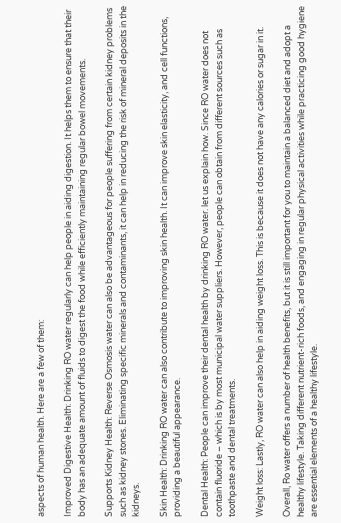aspects of human health. Here are a few of them:

Improved Digestive Health: Drinking RO water regularly can help people in aiding digestion. It helps them to ensure that their body has an adequate amount of fluids to digest the food while efficiently maintaining regular bowel movements.

Supports Kidney Health: Reverse Osmosis water can also be advantageous for people suffering from certain kidney problems such as kidney stones. Eliminating specific minerals and contaminants, it can help in reducing the risk of mineral deposits in the kidneys.

Skin Health: Drinking RO water can also contribute to improving skin health. It can improve skin elasticity, and cell functions, providing a beautiful appearance.

Dental Health: People can improve their dental health by drinking RO water. let us explain how. Since RO water does not contain fluoride – which is by most municipal water suppliers. However, people can obtain from different sources such as toothpaste and dental treatments.

Weight loss: Lastly, RO water can also help in aiding weight loss. This is because it does not have any calories or sugar in it.

Overall, Ro water offers a number of health benefits, but it is still important for you to maintain a balanced diet and adopt a healthy lifestyle. Taking different nutrient-rich foods, and engaging in regular physical activities while practicing good hygiene are essential elements of a healthy lifestyle.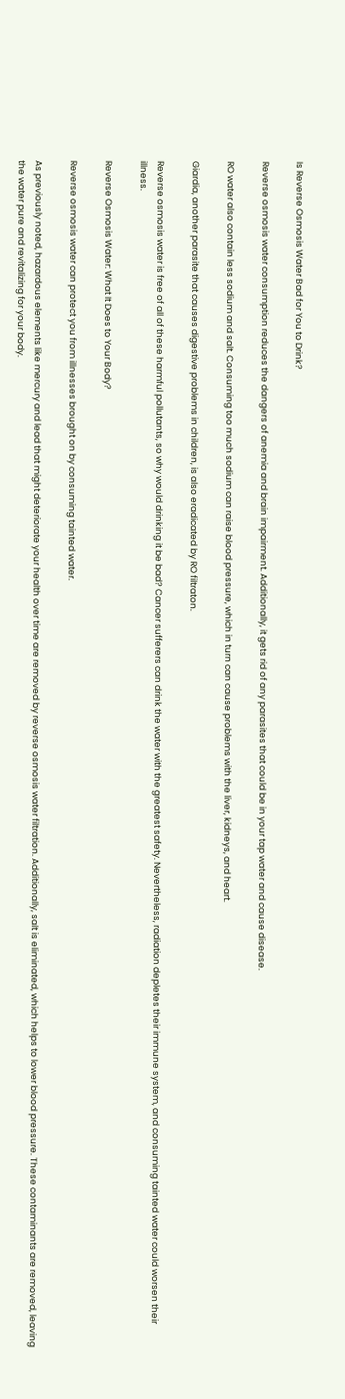Is Reverse Osmosis Water Bad for You to Drink?

Reverse osmosis water consumption reduces the dangers of anemia and brain impairment. Additionally, it gets rid of any parasites that could be in your tap water and cause disease.

RO water also contain less sodium and salt. Consuming too much sodium can raise blood pressure, which in turn can cause problems with the liver, kidneys, and heart.

Giardia, another parasite that causes digestive problems in children, is also eradicated by RO filtraton.

Reverse osmosis water is free of all of these harmful pollutants, so why would drinking it be bad? Cancer sufferers can drink the water with the greatest safety. Nevertheless, radiation depletes their immune system, and consuming tainted water could worsen their illness.

Reverse Osmosis Water: What It Does to Your Body?

Reverse osmosis water can protect you from illnesses brought on by consuming tainted water.

As previously noted, hazardous elements like mercury and lead that might deteriorate your health over time are removed by reverse osmosis water filtration. Additionally, salt is eliminated, which helps to lower blood pressure. These contaminants are removed, leaving the water pure and revitalizing for your body.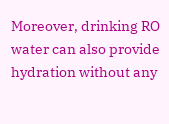Moreover, drinking RO water can also provide hydration without any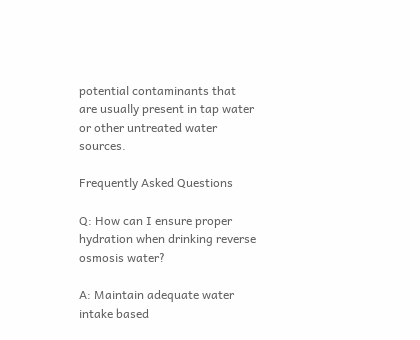potential contaminants that are usually present in tap water or other untreated water sources.

Frequently Asked Questions

Q: How can I ensure proper hydration when drinking reverse osmosis water?

A: Maintain adequate water intake based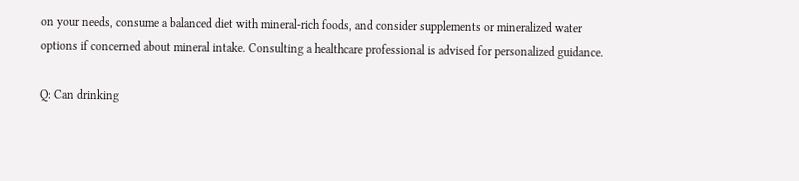on your needs, consume a balanced diet with mineral-rich foods, and consider supplements or mineralized water options if concerned about mineral intake. Consulting a healthcare professional is advised for personalized guidance.

Q: Can drinking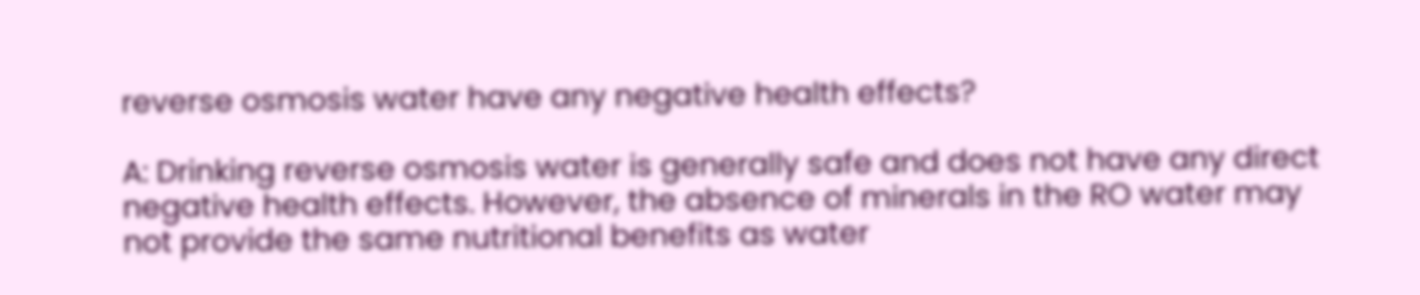reverse osmosis water have any negative health effects?

A: Drinking reverse osmosis water is generally safe and does not have any direct negative health effects. However, the absence of minerals in the RO water may not provide the same nutritional benefits as water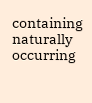containing naturally occurring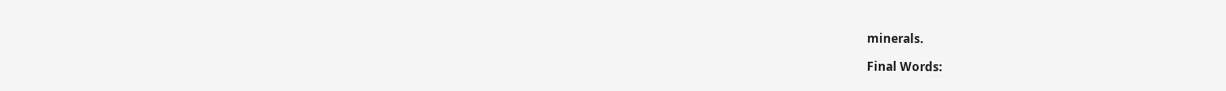minerals.

Final Words: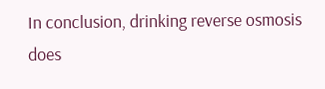In conclusion, drinking reverse osmosis does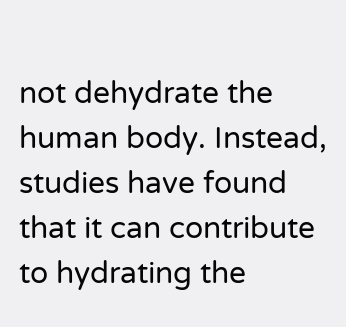not dehydrate the human body. Instead, studies have found that it can contribute to hydrating the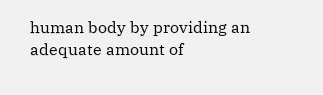human body by providing an adequate amount of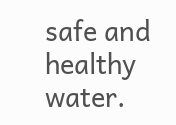safe and healthy water.